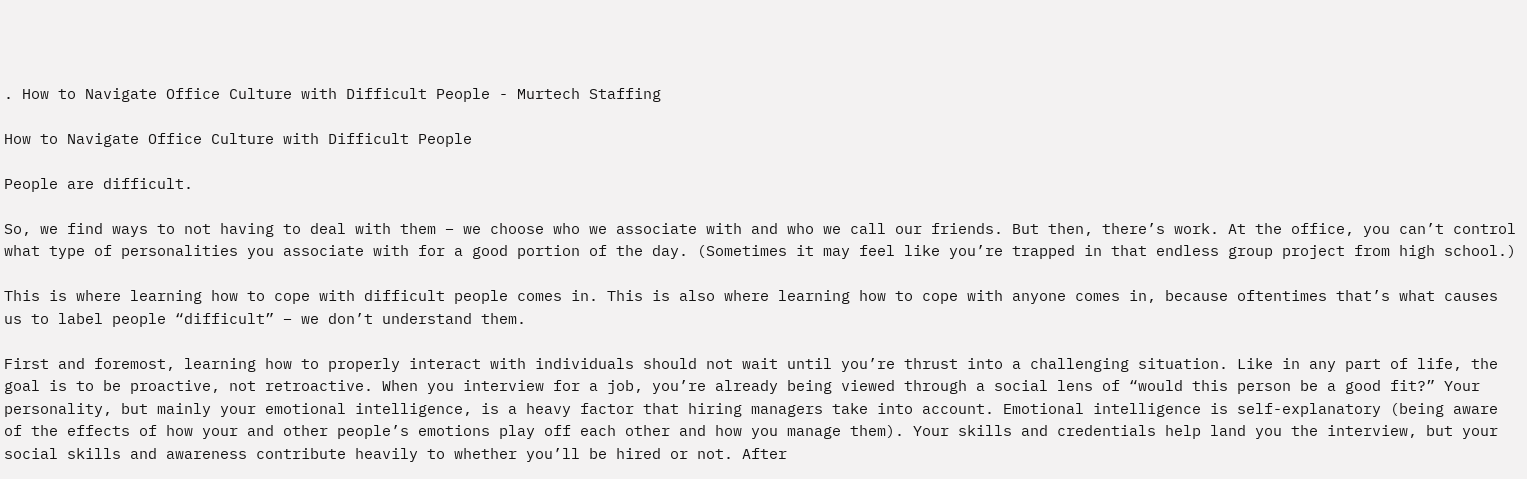. How to Navigate Office Culture with Difficult People - Murtech Staffing

How to Navigate Office Culture with Difficult People

People are difficult.

So, we find ways to not having to deal with them – we choose who we associate with and who we call our friends. But then, there’s work. At the office, you can’t control what type of personalities you associate with for a good portion of the day. (Sometimes it may feel like you’re trapped in that endless group project from high school.)

This is where learning how to cope with difficult people comes in. This is also where learning how to cope with anyone comes in, because oftentimes that’s what causes us to label people “difficult” – we don’t understand them.

First and foremost, learning how to properly interact with individuals should not wait until you’re thrust into a challenging situation. Like in any part of life, the goal is to be proactive, not retroactive. When you interview for a job, you’re already being viewed through a social lens of “would this person be a good fit?” Your personality, but mainly your emotional intelligence, is a heavy factor that hiring managers take into account. Emotional intelligence is self-explanatory (being aware of the effects of how your and other people’s emotions play off each other and how you manage them). Your skills and credentials help land you the interview, but your social skills and awareness contribute heavily to whether you’ll be hired or not. After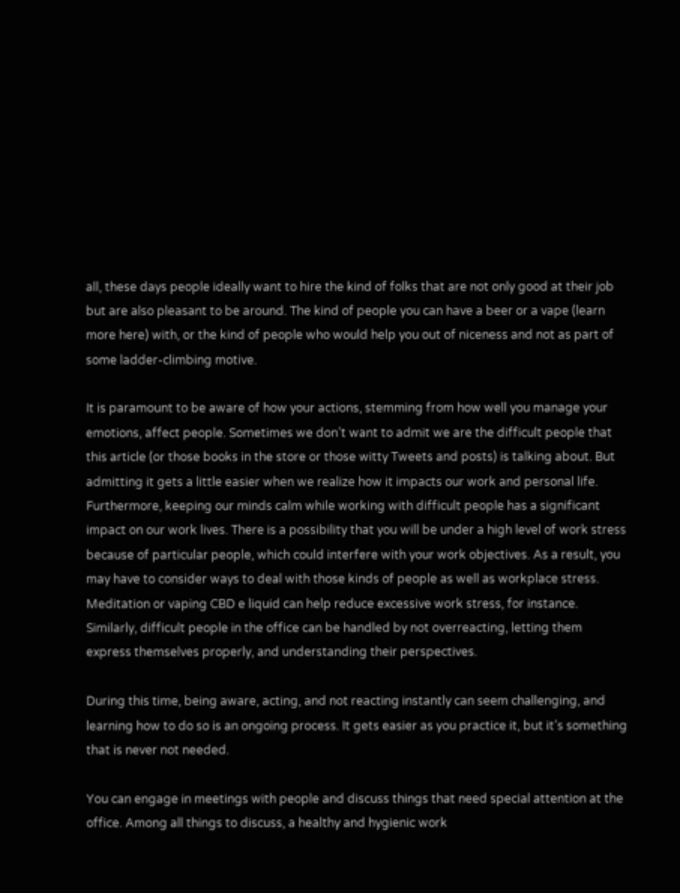all, these days people ideally want to hire the kind of folks that are not only good at their job but are also pleasant to be around. The kind of people you can have a beer or a vape (learn more here) with, or the kind of people who would help you out of niceness and not as part of some ladder-climbing motive.

It is paramount to be aware of how your actions, stemming from how well you manage your emotions, affect people. Sometimes we don’t want to admit we are the difficult people that this article (or those books in the store or those witty Tweets and posts) is talking about. But admitting it gets a little easier when we realize how it impacts our work and personal life. Furthermore, keeping our minds calm while working with difficult people has a significant impact on our work lives. There is a possibility that you will be under a high level of work stress because of particular people, which could interfere with your work objectives. As a result, you may have to consider ways to deal with those kinds of people as well as workplace stress. Meditation or vaping CBD e liquid can help reduce excessive work stress, for instance. Similarly, difficult people in the office can be handled by not overreacting, letting them express themselves properly, and understanding their perspectives.

During this time, being aware, acting, and not reacting instantly can seem challenging, and learning how to do so is an ongoing process. It gets easier as you practice it, but it’s something that is never not needed.

You can engage in meetings with people and discuss things that need special attention at the office. Among all things to discuss, a healthy and hygienic work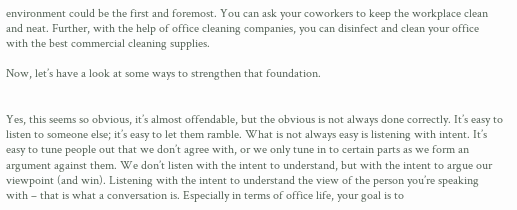environment could be the first and foremost. You can ask your coworkers to keep the workplace clean and neat. Further, with the help of office cleaning companies, you can disinfect and clean your office with the best commercial cleaning supplies.

Now, let’s have a look at some ways to strengthen that foundation.


Yes, this seems so obvious, it’s almost offendable, but the obvious is not always done correctly. It’s easy to listen to someone else; it’s easy to let them ramble. What is not always easy is listening with intent. It’s easy to tune people out that we don’t agree with, or we only tune in to certain parts as we form an argument against them. We don’t listen with the intent to understand, but with the intent to argue our viewpoint (and win). Listening with the intent to understand the view of the person you’re speaking with – that is what a conversation is. Especially in terms of office life, your goal is to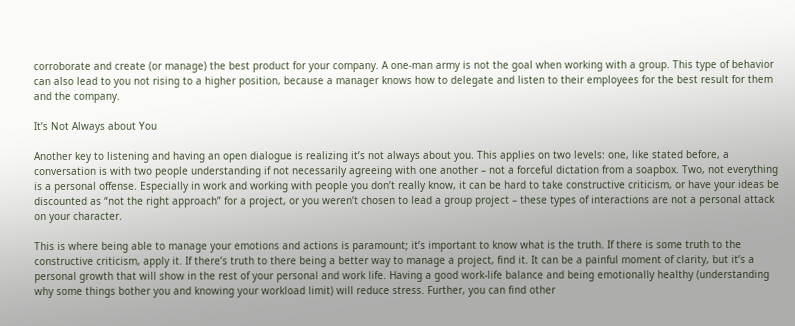corroborate and create (or manage) the best product for your company. A one-man army is not the goal when working with a group. This type of behavior can also lead to you not rising to a higher position, because a manager knows how to delegate and listen to their employees for the best result for them and the company.

It’s Not Always about You

Another key to listening and having an open dialogue is realizing it’s not always about you. This applies on two levels: one, like stated before, a conversation is with two people understanding if not necessarily agreeing with one another – not a forceful dictation from a soapbox. Two, not everything is a personal offense. Especially in work and working with people you don’t really know, it can be hard to take constructive criticism, or have your ideas be discounted as “not the right approach” for a project, or you weren’t chosen to lead a group project – these types of interactions are not a personal attack on your character.

This is where being able to manage your emotions and actions is paramount; it’s important to know what is the truth. If there is some truth to the constructive criticism, apply it. If there’s truth to there being a better way to manage a project, find it. It can be a painful moment of clarity, but it’s a personal growth that will show in the rest of your personal and work life. Having a good work-life balance and being emotionally healthy (understanding why some things bother you and knowing your workload limit) will reduce stress. Further, you can find other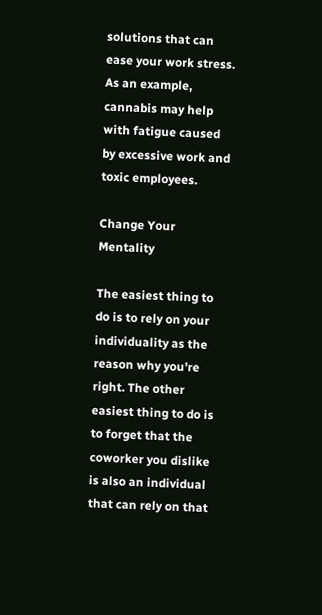solutions that can ease your work stress. As an example, cannabis may help with fatigue caused by excessive work and toxic employees.

Change Your Mentality

The easiest thing to do is to rely on your individuality as the reason why you’re right. The other easiest thing to do is to forget that the coworker you dislike is also an individual that can rely on that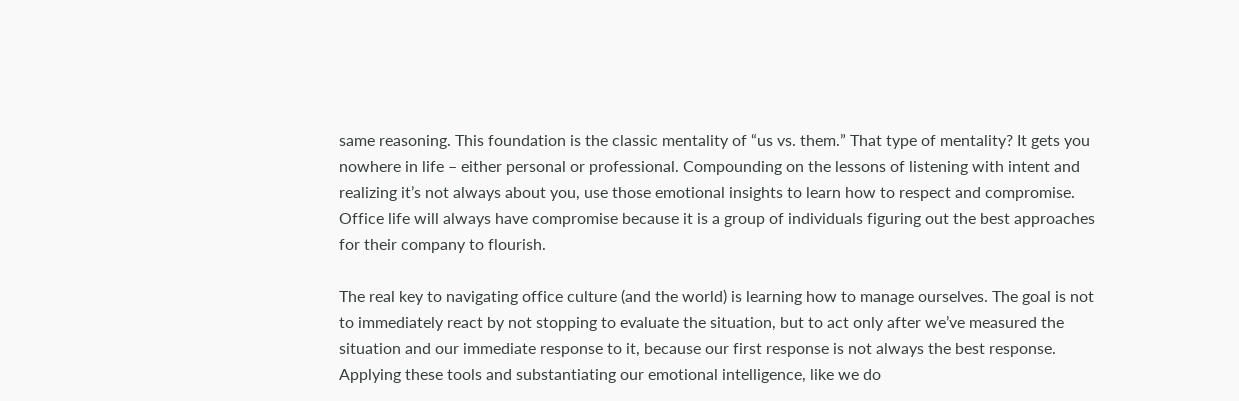same reasoning. This foundation is the classic mentality of “us vs. them.” That type of mentality? It gets you nowhere in life – either personal or professional. Compounding on the lessons of listening with intent and realizing it’s not always about you, use those emotional insights to learn how to respect and compromise. Office life will always have compromise because it is a group of individuals figuring out the best approaches for their company to flourish.

The real key to navigating office culture (and the world) is learning how to manage ourselves. The goal is not to immediately react by not stopping to evaluate the situation, but to act only after we’ve measured the situation and our immediate response to it, because our first response is not always the best response. Applying these tools and substantiating our emotional intelligence, like we do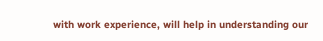with work experience, will help in understanding our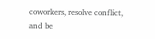coworkers, resolve conflict, and be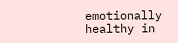emotionally healthy in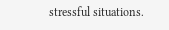stressful situations.